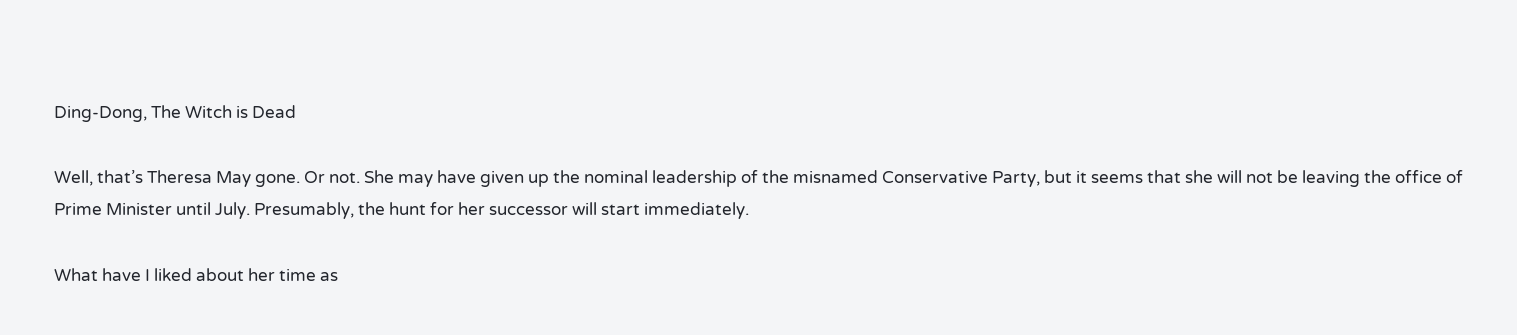Ding-Dong, The Witch is Dead

Well, that’s Theresa May gone. Or not. She may have given up the nominal leadership of the misnamed Conservative Party, but it seems that she will not be leaving the office of Prime Minister until July. Presumably, the hunt for her successor will start immediately.

What have I liked about her time as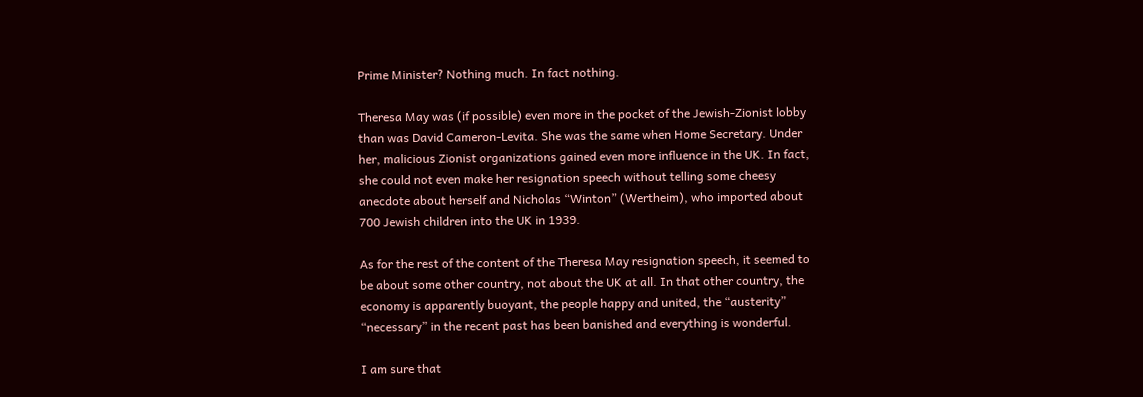Prime Minister? Nothing much. In fact nothing.

Theresa May was (if possible) even more in the pocket of the Jewish-Zionist lobby than was David Cameron-Levita. She was the same when Home Secretary. Under her, malicious Zionist organizations gained even more influence in the UK. In fact, she could not even make her resignation speech without telling some cheesy anecdote about herself and Nicholas “Winton” (Wertheim), who imported about 700 Jewish children into the UK in 1939.

As for the rest of the content of the Theresa May resignation speech, it seemed to be about some other country, not about the UK at all. In that other country, the economy is apparently buoyant, the people happy and united, the “austerity” “necessary” in the recent past has been banished and everything is wonderful.

I am sure that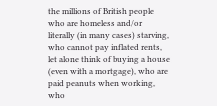the millions of British people who are homeless and/or literally (in many cases) starving, who cannot pay inflated rents, let alone think of buying a house (even with a mortgage), who are paid peanuts when working, who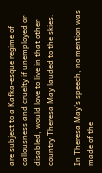are subject to a Kafka-esque regime of callousness and cruelty if unemployed or disabled, would love to live in that other country Theresa May lauded to the skies.

In Theresa May’s speech, no mention was made of the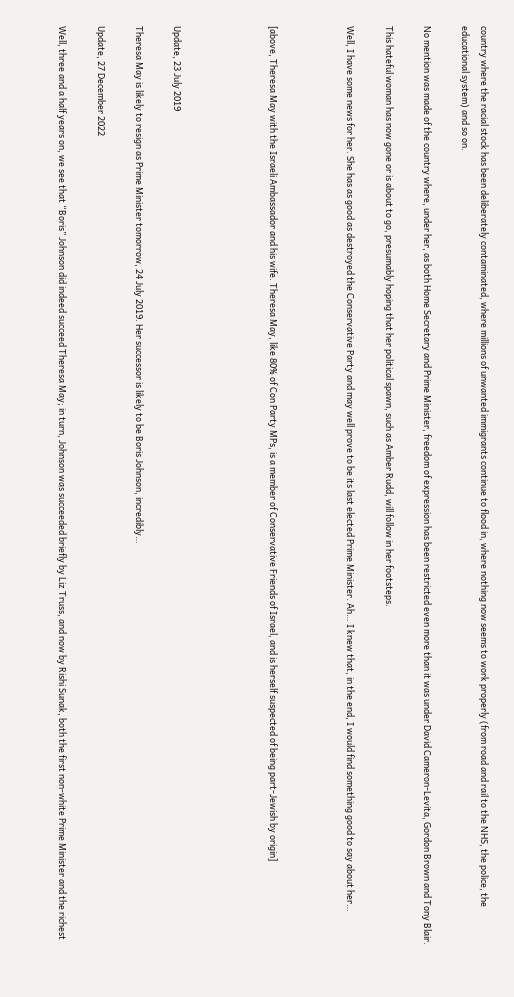country where the racial stock has been deliberately contaminated, where millions of unwanted immigrants continue to flood in, where nothing now seems to work properly (from road and rail to the NHS, the police, the educational system) and so on.

No mention was made of the country where, under her, as both Home Secretary and Prime Minister, freedom of expression has been restricted even more than it was under David Cameron-Levita, Gordon Brown and Tony Blair.

This hateful woman has now gone or is about to go, presumably hoping that her political spawn, such as Amber Rudd, will follow in her footsteps.

Well, I have some news for her. She has as good as destroyed the Conservative Party and may well prove to be its last elected Prime Minister. Ah… I knew that, in the end, I would find something good to say about her…



[above, Theresa May with the Israeli Ambassador and his wife. Theresa May, like 80% of Con Party MPs, is a member of Conservative Friends of Israel, and is herself suspected of being part-Jewish by origin]




Update, 23 July 2019

Theresa May is likely to resign as Prime Minister tomorrow, 24 July 2019. Her successor is likely to be Boris Johnson, incredibly…

Update, 27 December 2022

Well, three and a half years on, we see that “Boris” Johnson did indeed succeed Theresa May; in turn, Johnson was succeeded briefly by Liz Truss, and now by Rishi Sunak, both the first non-white Prime Minister and the richest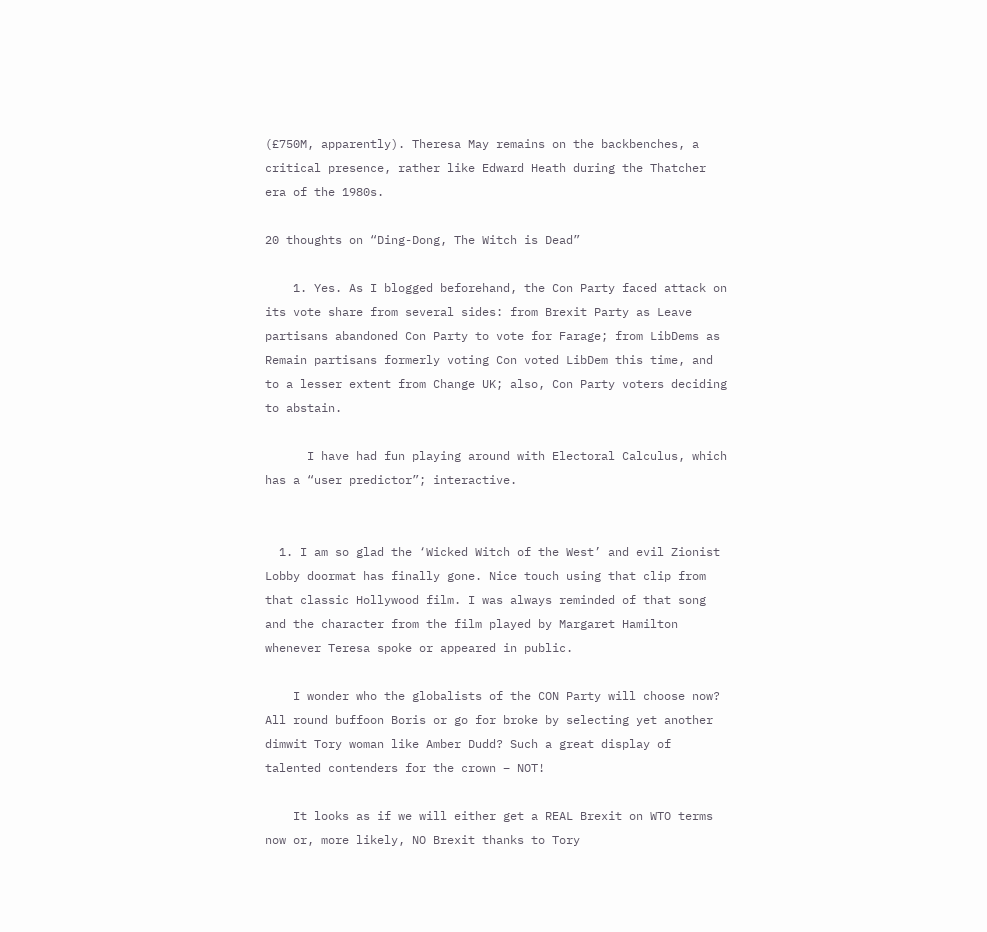(£750M, apparently). Theresa May remains on the backbenches, a critical presence, rather like Edward Heath during the Thatcher era of the 1980s.

20 thoughts on “Ding-Dong, The Witch is Dead”

    1. Yes. As I blogged beforehand, the Con Party faced attack on its vote share from several sides: from Brexit Party as Leave partisans abandoned Con Party to vote for Farage; from LibDems as Remain partisans formerly voting Con voted LibDem this time, and to a lesser extent from Change UK; also, Con Party voters deciding to abstain.

      I have had fun playing around with Electoral Calculus, which has a “user predictor”; interactive.


  1. I am so glad the ‘Wicked Witch of the West’ and evil Zionist Lobby doormat has finally gone. Nice touch using that clip from that classic Hollywood film. I was always reminded of that song and the character from the film played by Margaret Hamilton whenever Teresa spoke or appeared in public.

    I wonder who the globalists of the CON Party will choose now? All round buffoon Boris or go for broke by selecting yet another dimwit Tory woman like Amber Dudd? Such a great display of talented contenders for the crown – NOT!

    It looks as if we will either get a REAL Brexit on WTO terms now or, more likely, NO Brexit thanks to Tory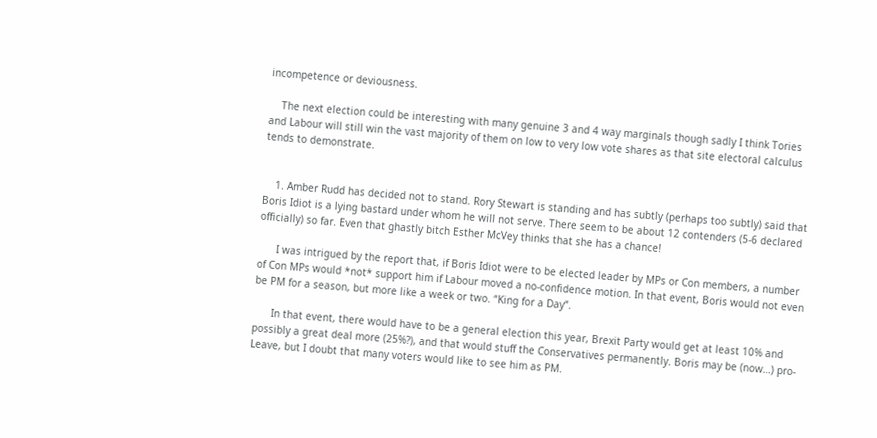incompetence or deviousness.

    The next election could be interesting with many genuine 3 and 4 way marginals though sadly I think Tories and Labour will still win the vast majority of them on low to very low vote shares as that site electoral calculus tends to demonstrate.


    1. Amber Rudd has decided not to stand. Rory Stewart is standing and has subtly (perhaps too subtly) said that Boris Idiot is a lying bastard under whom he will not serve. There seem to be about 12 contenders (5-6 declared officially) so far. Even that ghastly bitch Esther McVey thinks that she has a chance!

      I was intrigued by the report that, if Boris Idiot were to be elected leader by MPs or Con members, a number of Con MPs would *not* support him if Labour moved a no-confidence motion. In that event, Boris would not even be PM for a season, but more like a week or two. “King for a Day”.

      In that event, there would have to be a general election this year, Brexit Party would get at least 10% and possibly a great deal more (25%?), and that would stuff the Conservatives permanently. Boris may be (now…) pro-Leave, but I doubt that many voters would like to see him as PM.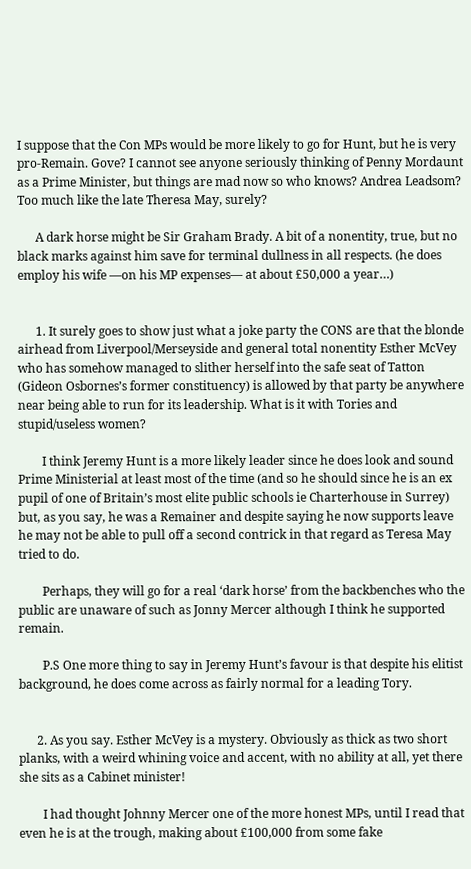I suppose that the Con MPs would be more likely to go for Hunt, but he is very pro-Remain. Gove? I cannot see anyone seriously thinking of Penny Mordaunt as a Prime Minister, but things are mad now so who knows? Andrea Leadsom? Too much like the late Theresa May, surely?

      A dark horse might be Sir Graham Brady. A bit of a nonentity, true, but no black marks against him save for terminal dullness in all respects. (he does employ his wife —on his MP expenses— at about £50,000 a year…)


      1. It surely goes to show just what a joke party the CONS are that the blonde airhead from Liverpool/Merseyside and general total nonentity Esther McVey who has somehow managed to slither herself into the safe seat of Tatton (Gideon Osbornes’s former constituency) is allowed by that party be anywhere near being able to run for its leadership. What is it with Tories and stupid/useless women?

        I think Jeremy Hunt is a more likely leader since he does look and sound Prime Ministerial at least most of the time (and so he should since he is an ex pupil of one of Britain’s most elite public schools ie Charterhouse in Surrey) but, as you say, he was a Remainer and despite saying he now supports leave he may not be able to pull off a second contrick in that regard as Teresa May tried to do.

        Perhaps, they will go for a real ‘dark horse’ from the backbenches who the public are unaware of such as Jonny Mercer although I think he supported remain.

        P.S One more thing to say in Jeremy Hunt’s favour is that despite his elitist background, he does come across as fairly normal for a leading Tory.


      2. As you say. Esther McVey is a mystery. Obviously as thick as two short planks, with a weird whining voice and accent, with no ability at all, yet there she sits as a Cabinet minister!

        I had thought Johnny Mercer one of the more honest MPs, until I read that even he is at the trough, making about £100,000 from some fake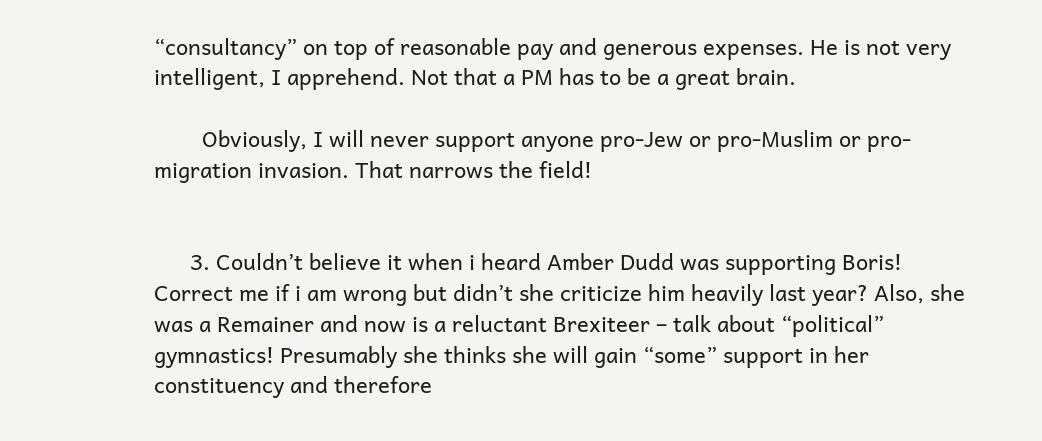“consultancy” on top of reasonable pay and generous expenses. He is not very intelligent, I apprehend. Not that a PM has to be a great brain.

        Obviously, I will never support anyone pro-Jew or pro-Muslim or pro-migration invasion. That narrows the field!


      3. Couldn’t believe it when i heard Amber Dudd was supporting Boris! Correct me if i am wrong but didn’t she criticize him heavily last year? Also, she was a Remainer and now is a reluctant Brexiteer – talk about “political” gymnastics! Presumably she thinks she will gain “some” support in her constituency and therefore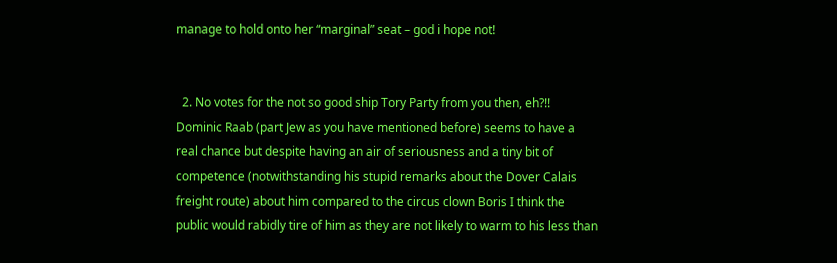manage to hold onto her “marginal” seat – god i hope not!


  2. No votes for the not so good ship Tory Party from you then, eh?!! Dominic Raab (part Jew as you have mentioned before) seems to have a real chance but despite having an air of seriousness and a tiny bit of competence (notwithstanding his stupid remarks about the Dover Calais freight route) about him compared to the circus clown Boris I think the public would rabidly tire of him as they are not likely to warm to his less than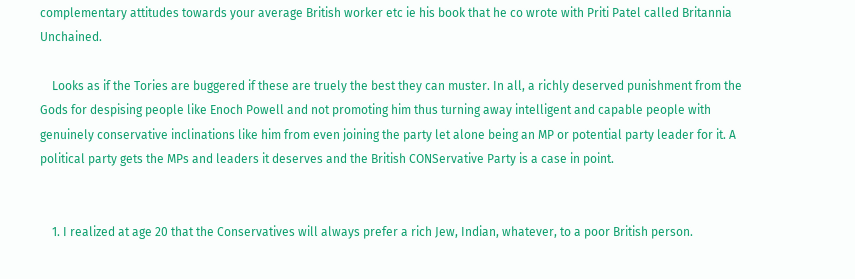complementary attitudes towards your average British worker etc ie his book that he co wrote with Priti Patel called Britannia Unchained.

    Looks as if the Tories are buggered if these are truely the best they can muster. In all, a richly deserved punishment from the Gods for despising people like Enoch Powell and not promoting him thus turning away intelligent and capable people with genuinely conservative inclinations like him from even joining the party let alone being an MP or potential party leader for it. A political party gets the MPs and leaders it deserves and the British CONServative Party is a case in point.


    1. I realized at age 20 that the Conservatives will always prefer a rich Jew, Indian, whatever, to a poor British person.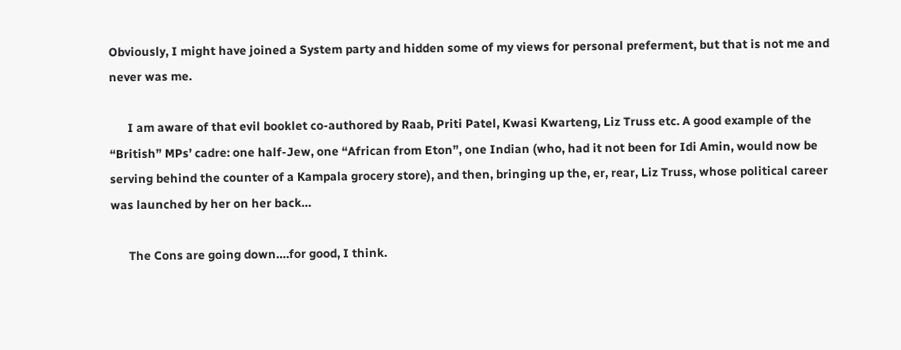Obviously, I might have joined a System party and hidden some of my views for personal preferment, but that is not me and never was me.

      I am aware of that evil booklet co-authored by Raab, Priti Patel, Kwasi Kwarteng, Liz Truss etc. A good example of the “British” MPs’ cadre: one half-Jew, one “African from Eton”, one Indian (who, had it not been for Idi Amin, would now be serving behind the counter of a Kampala grocery store), and then, bringing up the, er, rear, Liz Truss, whose political career was launched by her on her back…

      The Cons are going down….for good, I think.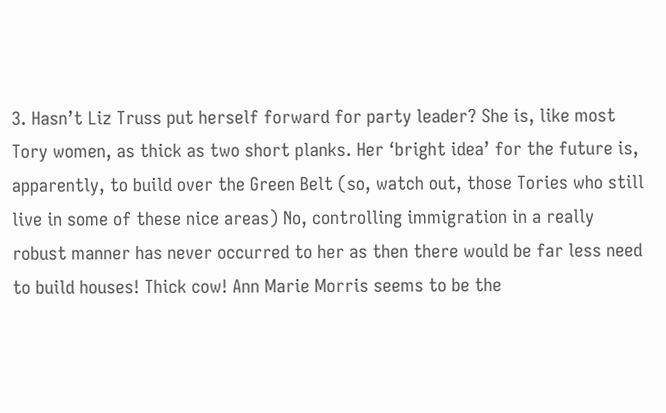3. Hasn’t Liz Truss put herself forward for party leader? She is, like most Tory women, as thick as two short planks. Her ‘bright idea’ for the future is, apparently, to build over the Green Belt (so, watch out, those Tories who still live in some of these nice areas) No, controlling immigration in a really robust manner has never occurred to her as then there would be far less need to build houses! Thick cow! Ann Marie Morris seems to be the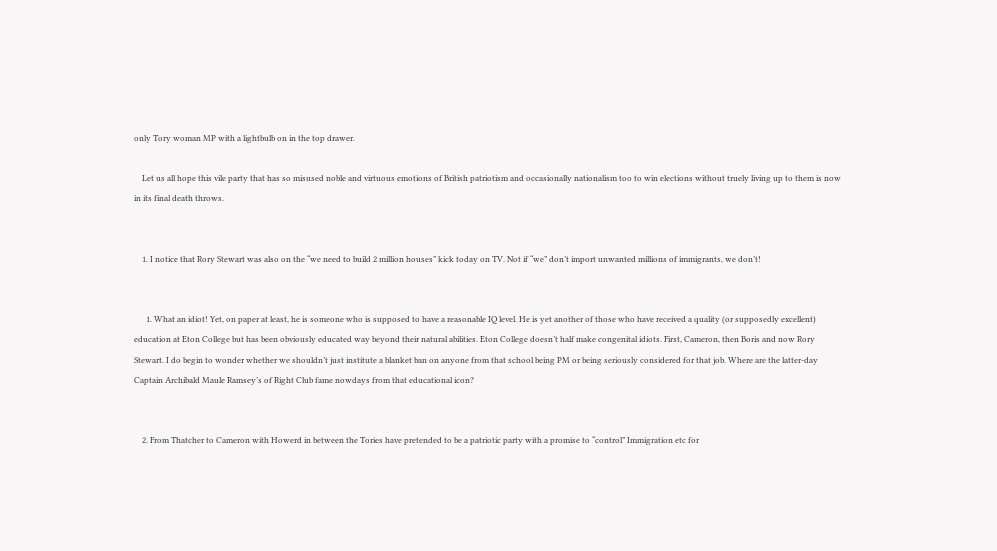only Tory woman MP with a lightbulb on in the top drawer.

    Let us all hope this vile party that has so misused noble and virtuous emotions of British patriotism and occasionally nationalism too to win elections without truely living up to them is now in its final death throws.


    1. I notice that Rory Stewart was also on the “we need to build 2 million houses” kick today on TV. Not if “we” don’t import unwanted millions of immigrants, we don’t!


      1. What an idiot! Yet, on paper at least, he is someone who is supposed to have a reasonable IQ level. He is yet another of those who have received a quality (or supposedly excellent) education at Eton College but has been obviously educated way beyond their natural abilities. Eton College doesn’t half make congenital idiots. First, Cameron, then Boris and now Rory Stewart. I do begin to wonder whether we shouldn’t just institute a blanket ban on anyone from that school being PM or being seriously considered for that job. Where are the latter-day Captain Archibald Maule Ramsey’s of Right Club fame nowdays from that educational icon?


    2. From Thatcher to Cameron with Howerd in between the Tories have pretended to be a patriotic party with a promise to “control” Immigration etc for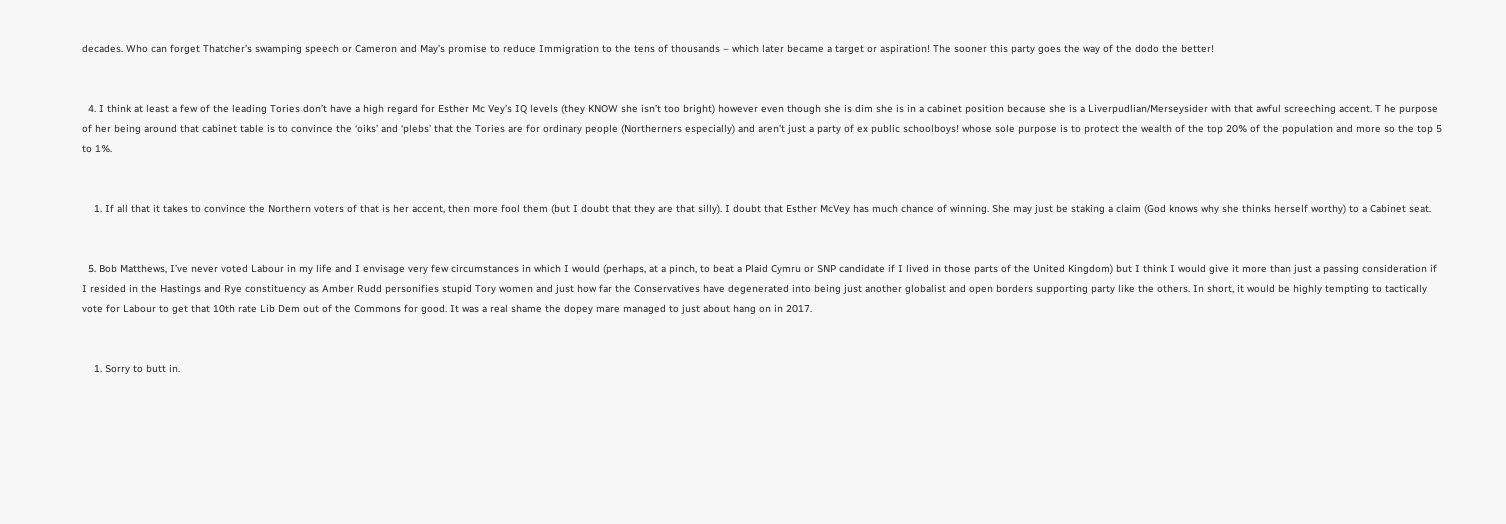decades. Who can forget Thatcher’s swamping speech or Cameron and May’s promise to reduce Immigration to the tens of thousands – which later became a target or aspiration! The sooner this party goes the way of the dodo the better!


  4. I think at least a few of the leading Tories don’t have a high regard for Esther Mc Vey’s IQ levels (they KNOW she isn’t too bright) however even though she is dim she is in a cabinet position because she is a Liverpudlian/Merseysider with that awful screeching accent. T he purpose of her being around that cabinet table is to convince the ‘oiks’ and ‘plebs’ that the Tories are for ordinary people (Northerners especially) and aren’t just a party of ex public schoolboys! whose sole purpose is to protect the wealth of the top 20% of the population and more so the top 5 to 1%.


    1. If all that it takes to convince the Northern voters of that is her accent, then more fool them (but I doubt that they are that silly). I doubt that Esther McVey has much chance of winning. She may just be staking a claim (God knows why she thinks herself worthy) to a Cabinet seat.


  5. Bob Matthews, I’ve never voted Labour in my life and I envisage very few circumstances in which I would (perhaps, at a pinch, to beat a Plaid Cymru or SNP candidate if I lived in those parts of the United Kingdom) but I think I would give it more than just a passing consideration if I resided in the Hastings and Rye constituency as Amber Rudd personifies stupid Tory women and just how far the Conservatives have degenerated into being just another globalist and open borders supporting party like the others. In short, it would be highly tempting to tactically vote for Labour to get that 10th rate Lib Dem out of the Commons for good. It was a real shame the dopey mare managed to just about hang on in 2017.


    1. Sorry to butt in.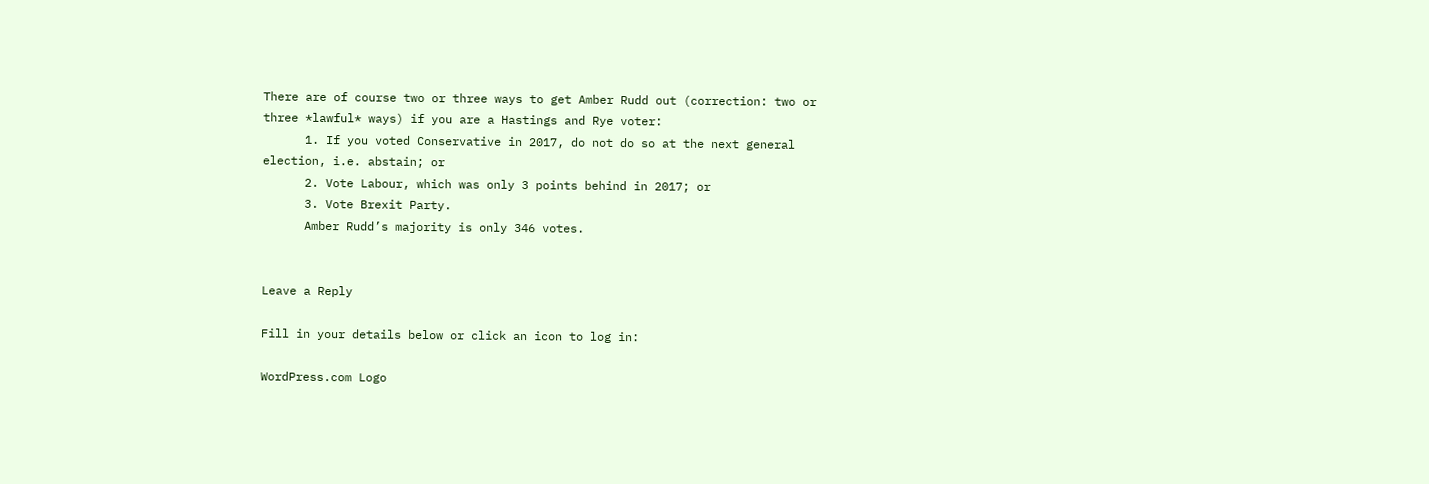There are of course two or three ways to get Amber Rudd out (correction: two or three *lawful* ways) if you are a Hastings and Rye voter:
      1. If you voted Conservative in 2017, do not do so at the next general election, i.e. abstain; or
      2. Vote Labour, which was only 3 points behind in 2017; or
      3. Vote Brexit Party.
      Amber Rudd’s majority is only 346 votes.


Leave a Reply

Fill in your details below or click an icon to log in:

WordPress.com Logo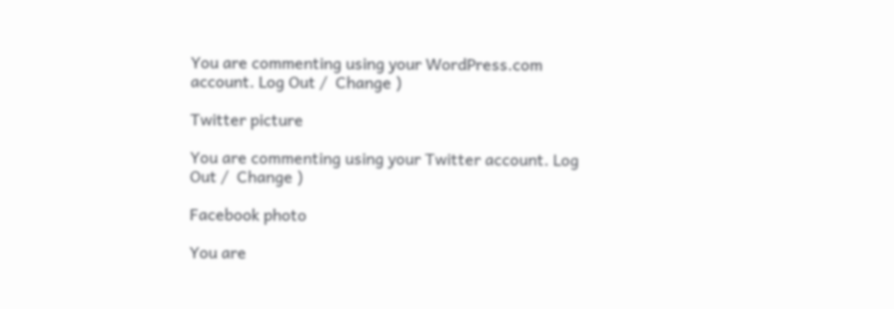You are commenting using your WordPress.com account. Log Out /  Change )

Twitter picture

You are commenting using your Twitter account. Log Out /  Change )

Facebook photo

You are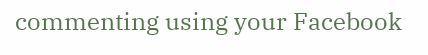commenting using your Facebook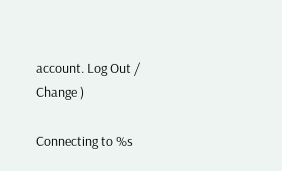account. Log Out /  Change )

Connecting to %s